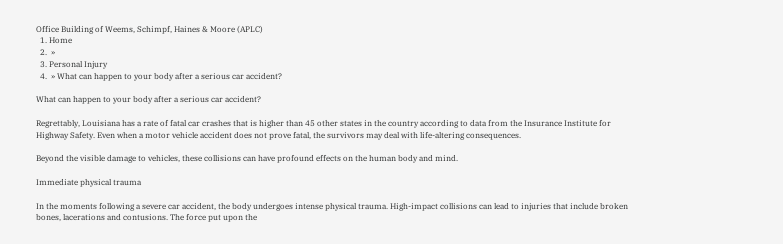Office Building of Weems, Schimpf, Haines & Moore (APLC)
  1. Home
  2.  »
  3. Personal Injury
  4.  » What can happen to your body after a serious car accident?

What can happen to your body after a serious car accident?

Regrettably, Louisiana has a rate of fatal car crashes that is higher than 45 other states in the country according to data from the Insurance Institute for Highway Safety. Even when a motor vehicle accident does not prove fatal, the survivors may deal with life-altering consequences.

Beyond the visible damage to vehicles, these collisions can have profound effects on the human body and mind.

Immediate physical trauma

In the moments following a severe car accident, the body undergoes intense physical trauma. High-impact collisions can lead to injuries that include broken bones, lacerations and contusions. The force put upon the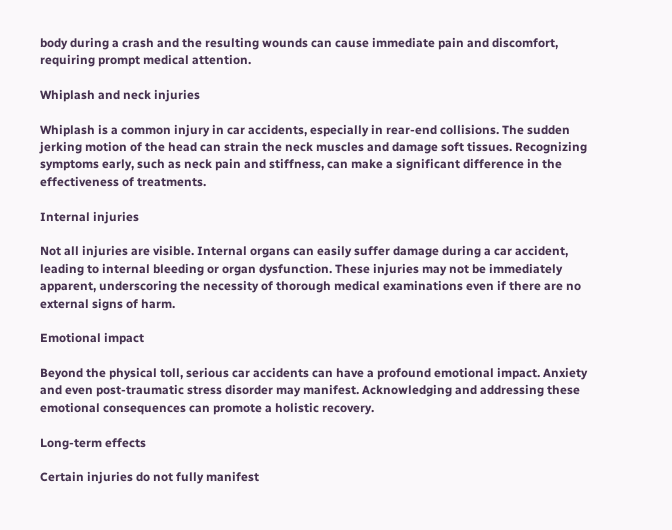body during a crash and the resulting wounds can cause immediate pain and discomfort, requiring prompt medical attention.

Whiplash and neck injuries

Whiplash is a common injury in car accidents, especially in rear-end collisions. The sudden jerking motion of the head can strain the neck muscles and damage soft tissues. Recognizing symptoms early, such as neck pain and stiffness, can make a significant difference in the effectiveness of treatments.

Internal injuries

Not all injuries are visible. Internal organs can easily suffer damage during a car accident, leading to internal bleeding or organ dysfunction. These injuries may not be immediately apparent, underscoring the necessity of thorough medical examinations even if there are no external signs of harm.

Emotional impact

Beyond the physical toll, serious car accidents can have a profound emotional impact. Anxiety and even post-traumatic stress disorder may manifest. Acknowledging and addressing these emotional consequences can promote a holistic recovery.

Long-term effects

Certain injuries do not fully manifest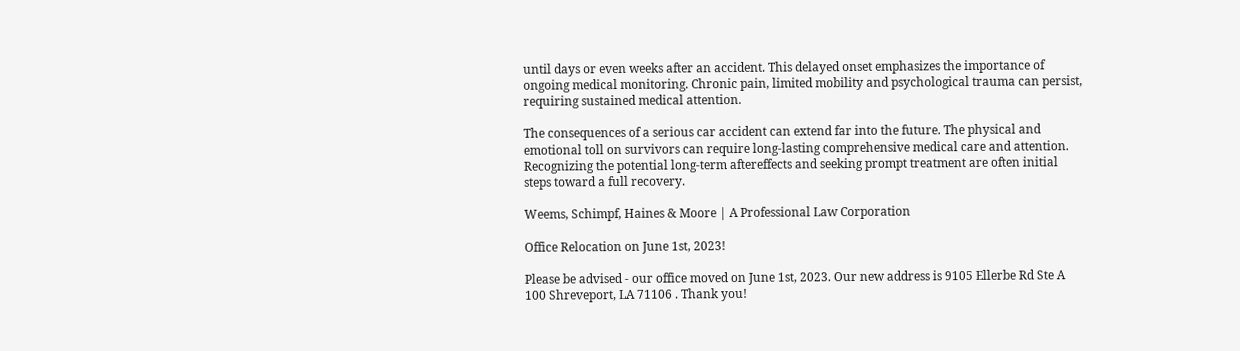until days or even weeks after an accident. This delayed onset emphasizes the importance of ongoing medical monitoring. Chronic pain, limited mobility and psychological trauma can persist, requiring sustained medical attention.

The consequences of a serious car accident can extend far into the future. The physical and emotional toll on survivors can require long-lasting comprehensive medical care and attention. Recognizing the potential long-term aftereffects and seeking prompt treatment are often initial steps toward a full recovery.

Weems, Schimpf, Haines & Moore | A Professional Law Corporation

Office Relocation on June 1st, 2023!

Please be advised - our office moved on June 1st, 2023. Our new address is 9105 Ellerbe Rd Ste A 100 Shreveport, LA 71106 . Thank you!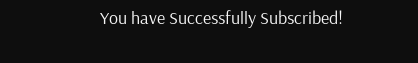You have Successfully Subscribed!